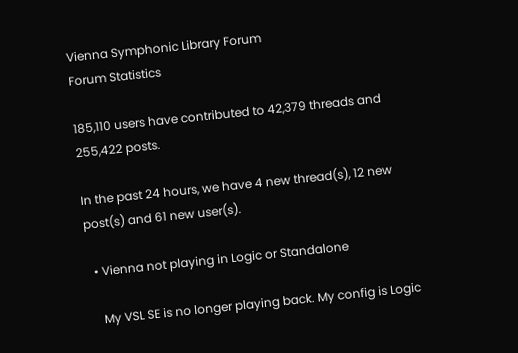Vienna Symphonic Library Forum
Forum Statistics

185,110 users have contributed to 42,379 threads and 255,422 posts.

In the past 24 hours, we have 4 new thread(s), 12 new post(s) and 61 new user(s).

  • Vienna not playing in Logic or Standalone

    My VSL SE is no longer playing back. My config is Logic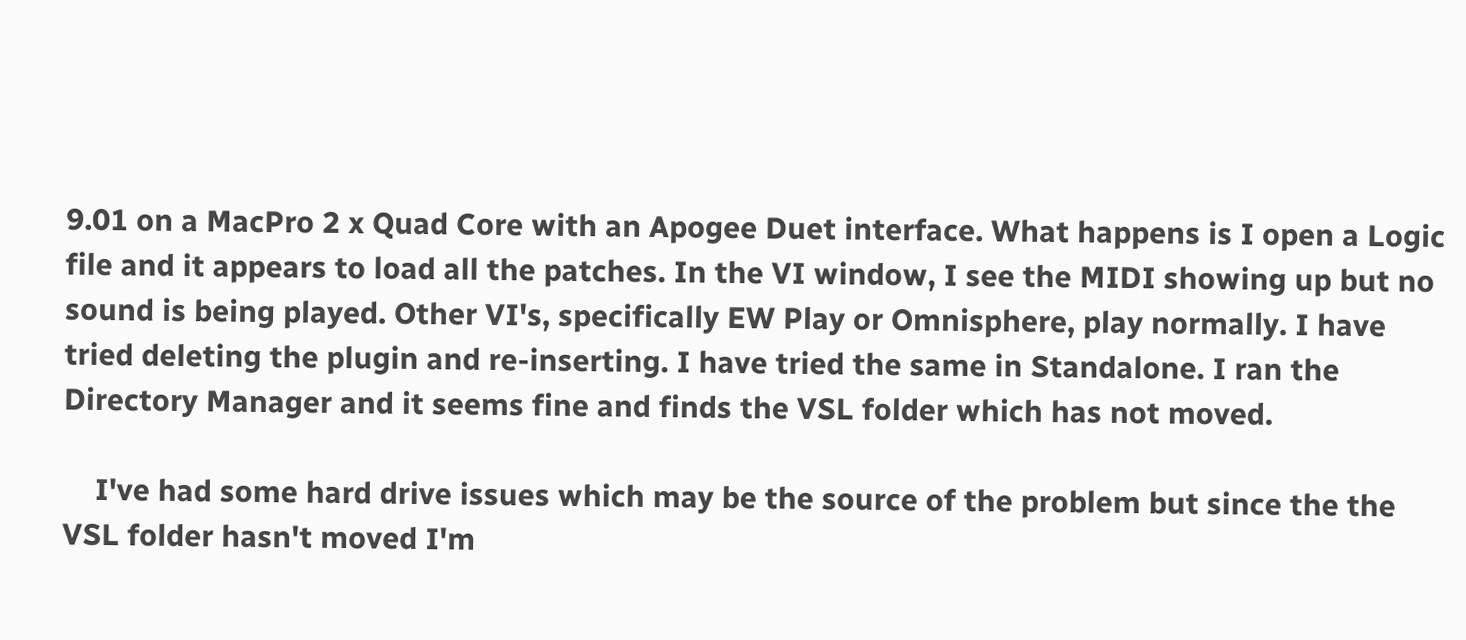9.01 on a MacPro 2 x Quad Core with an Apogee Duet interface. What happens is I open a Logic file and it appears to load all the patches. In the VI window, I see the MIDI showing up but no sound is being played. Other VI's, specifically EW Play or Omnisphere, play normally. I have tried deleting the plugin and re-inserting. I have tried the same in Standalone. I ran the Directory Manager and it seems fine and finds the VSL folder which has not moved.

    I've had some hard drive issues which may be the source of the problem but since the the VSL folder hasn't moved I'm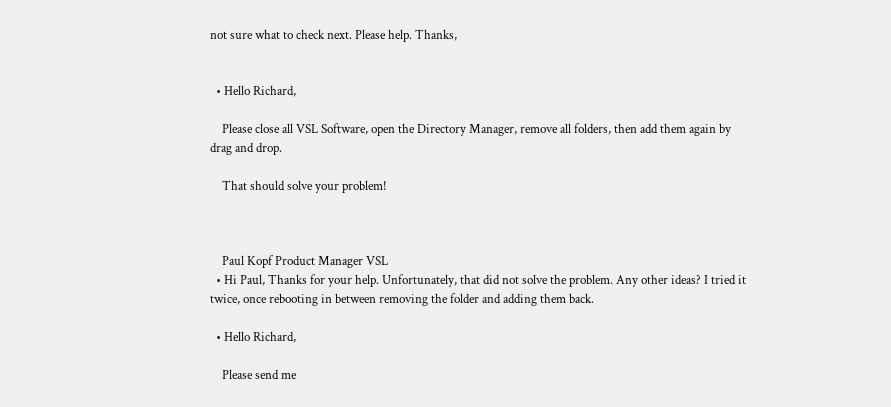not sure what to check next. Please help. Thanks,


  • Hello Richard,

    Please close all VSL Software, open the Directory Manager, remove all folders, then add them again by drag and drop.

    That should solve your problem!



    Paul Kopf Product Manager VSL
  • Hi Paul, Thanks for your help. Unfortunately, that did not solve the problem. Any other ideas? I tried it twice, once rebooting in between removing the folder and adding them back.

  • Hello Richard,

    Please send me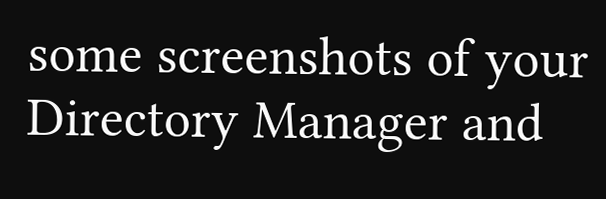some screenshots of your Directory Manager and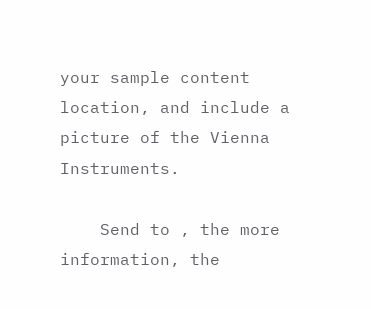your sample content location, and include a picture of the Vienna Instruments.

    Send to , the more information, the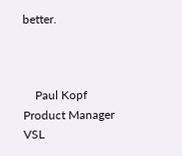better.



    Paul Kopf Product Manager VSL